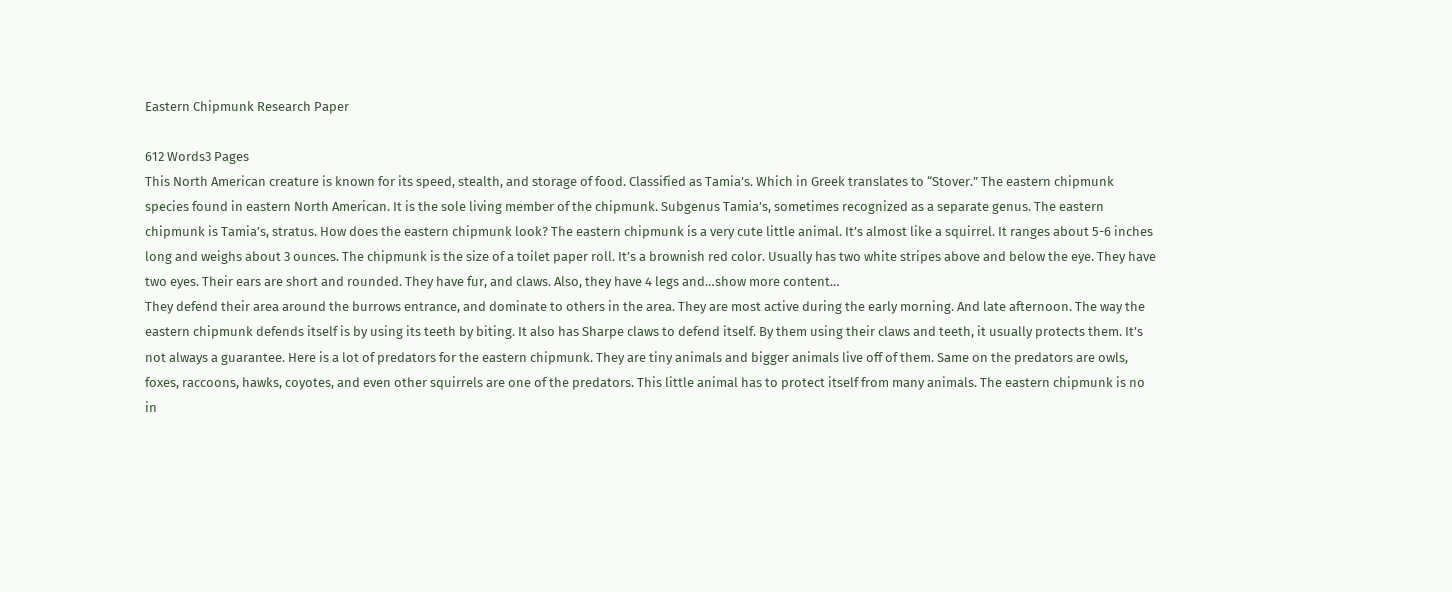Eastern Chipmunk Research Paper

612 Words3 Pages
This North American creature is known for its speed, stealth, and storage of food. Classified as Tamia’s. Which in Greek translates to “Stover.” The eastern chipmunk species found in eastern North American. It is the sole living member of the chipmunk. Subgenus Tamia’s, sometimes recognized as a separate genus. The eastern chipmunk is Tamia’s, stratus. How does the eastern chipmunk look? The eastern chipmunk is a very cute little animal. It’s almost like a squirrel. It ranges about 5-6 inches long and weighs about 3 ounces. The chipmunk is the size of a toilet paper roll. It’s a brownish red color. Usually has two white stripes above and below the eye. They have two eyes. Their ears are short and rounded. They have fur, and claws. Also, they have 4 legs and…show more content…
They defend their area around the burrows entrance, and dominate to others in the area. They are most active during the early morning. And late afternoon. The way the eastern chipmunk defends itself is by using its teeth by biting. It also has Sharpe claws to defend itself. By them using their claws and teeth, it usually protects them. It’s not always a guarantee. Here is a lot of predators for the eastern chipmunk. They are tiny animals and bigger animals live off of them. Same on the predators are owls, foxes, raccoons, hawks, coyotes, and even other squirrels are one of the predators. This little animal has to protect itself from many animals. The eastern chipmunk is no in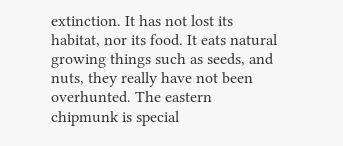extinction. It has not lost its habitat, nor its food. It eats natural growing things such as seeds, and nuts, they really have not been overhunted. The eastern chipmunk is special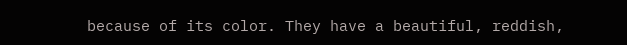because of its color. They have a beautiful, reddish,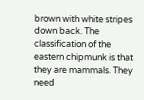brown with white stripes down back. The classification of the eastern chipmunk is that they are mammals. They need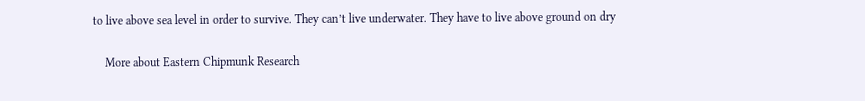to live above sea level in order to survive. They can’t live underwater. They have to live above ground on dry

    More about Eastern Chipmunk Research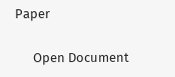Paper

      Open Document